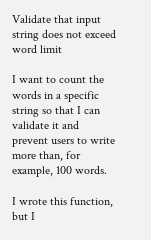Validate that input string does not exceed word limit

I want to count the words in a specific string so that I can validate it and prevent users to write more than, for example, 100 words.

I wrote this function, but I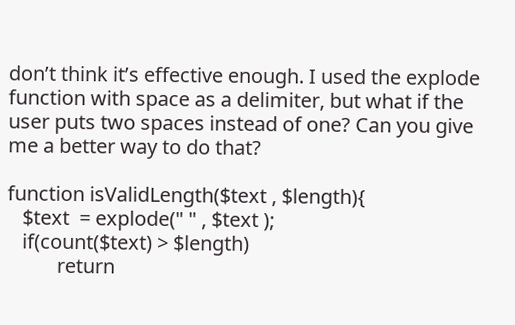don’t think it’s effective enough. I used the explode function with space as a delimiter, but what if the user puts two spaces instead of one? Can you give me a better way to do that?

function isValidLength($text , $length){
   $text  = explode(" " , $text );
   if(count($text) > $length)
          return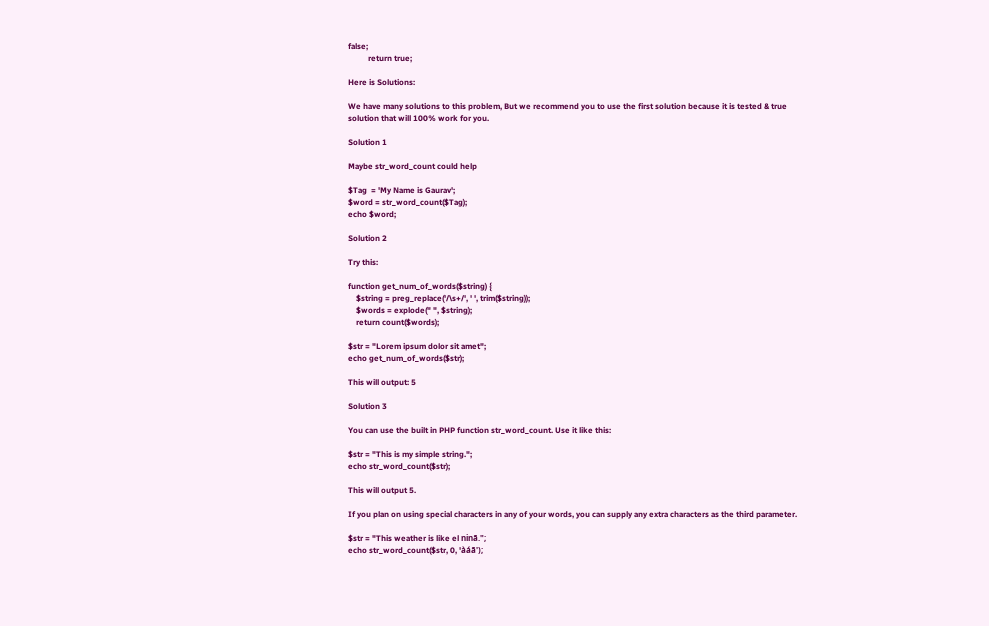false;
          return true;

Here is Solutions:

We have many solutions to this problem, But we recommend you to use the first solution because it is tested & true solution that will 100% work for you.

Solution 1

Maybe str_word_count could help

$Tag  = 'My Name is Gaurav';
$word = str_word_count($Tag);
echo $word;

Solution 2

Try this:

function get_num_of_words($string) {
    $string = preg_replace('/\s+/', ' ', trim($string));
    $words = explode(" ", $string);
    return count($words);

$str = "Lorem ipsum dolor sit amet";
echo get_num_of_words($str);

This will output: 5

Solution 3

You can use the built in PHP function str_word_count. Use it like this:

$str = "This is my simple string.";
echo str_word_count($str);

This will output 5.

If you plan on using special characters in any of your words, you can supply any extra characters as the third parameter.

$str = "This weather is like el ninã.";
echo str_word_count($str, 0, 'àáã');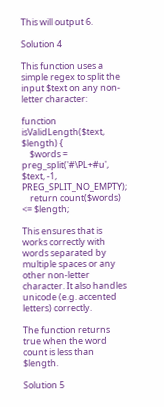This will output 6.

Solution 4

This function uses a simple regex to split the input $text on any non-letter character:

function isValidLength($text, $length) {
    $words = preg_split('#\PL+#u', $text, -1, PREG_SPLIT_NO_EMPTY);
    return count($words) <= $length;

This ensures that is works correctly with words separated by multiple spaces or any other non-letter character. It also handles unicode (e.g. accented letters) correctly.

The function returns true when the word count is less than $length.

Solution 5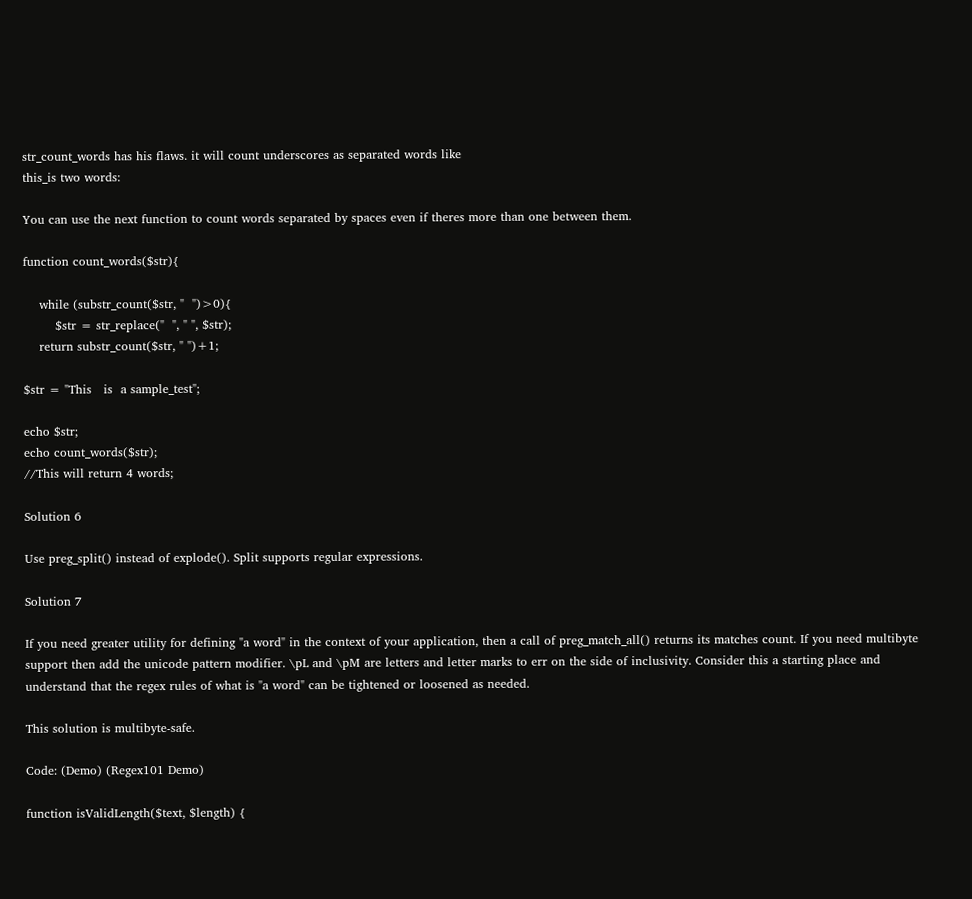str_count_words has his flaws. it will count underscores as separated words like
this_is two words:

You can use the next function to count words separated by spaces even if theres more than one between them.

function count_words($str){

    while (substr_count($str, "  ")>0){
        $str = str_replace("  ", " ", $str);
    return substr_count($str, " ")+1;

$str = "This   is  a sample_test";

echo $str;
echo count_words($str);
//This will return 4 words;

Solution 6

Use preg_split() instead of explode(). Split supports regular expressions.

Solution 7

If you need greater utility for defining "a word" in the context of your application, then a call of preg_match_all() returns its matches count. If you need multibyte support then add the unicode pattern modifier. \pL and \pM are letters and letter marks to err on the side of inclusivity. Consider this a starting place and understand that the regex rules of what is "a word" can be tightened or loosened as needed.

This solution is multibyte-safe.

Code: (Demo) (Regex101 Demo)

function isValidLength($text, $length) {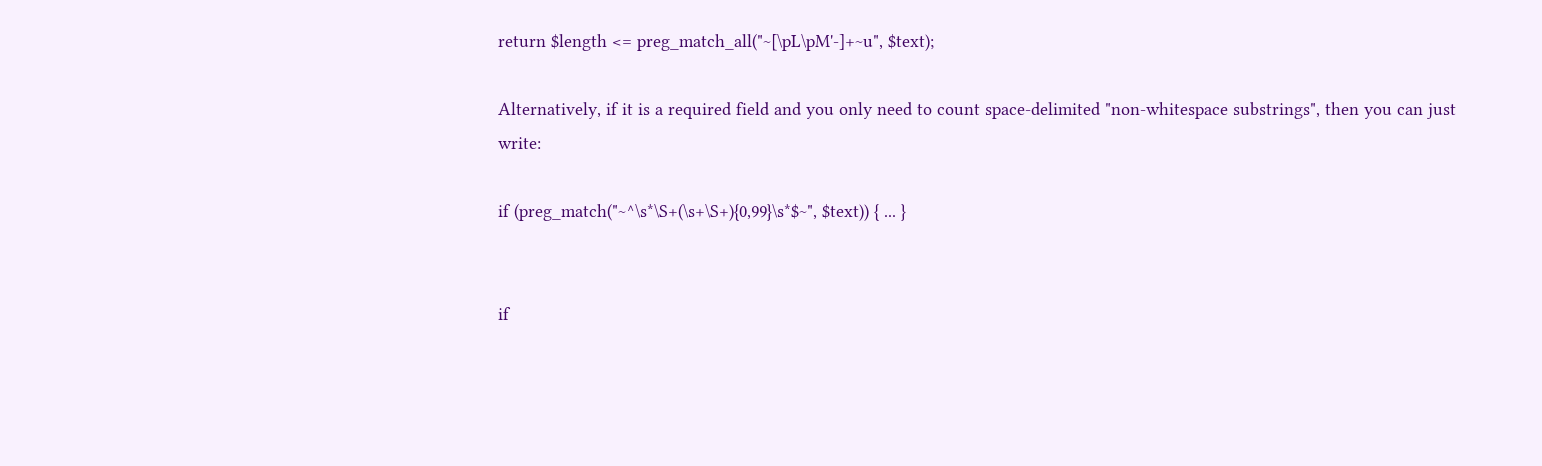return $length <= preg_match_all("~[\pL\pM'-]+~u", $text);

Alternatively, if it is a required field and you only need to count space-delimited "non-whitespace substrings", then you can just write:

if (preg_match("~^\s*\S+(\s+\S+){0,99}\s*$~", $text)) { ... }


if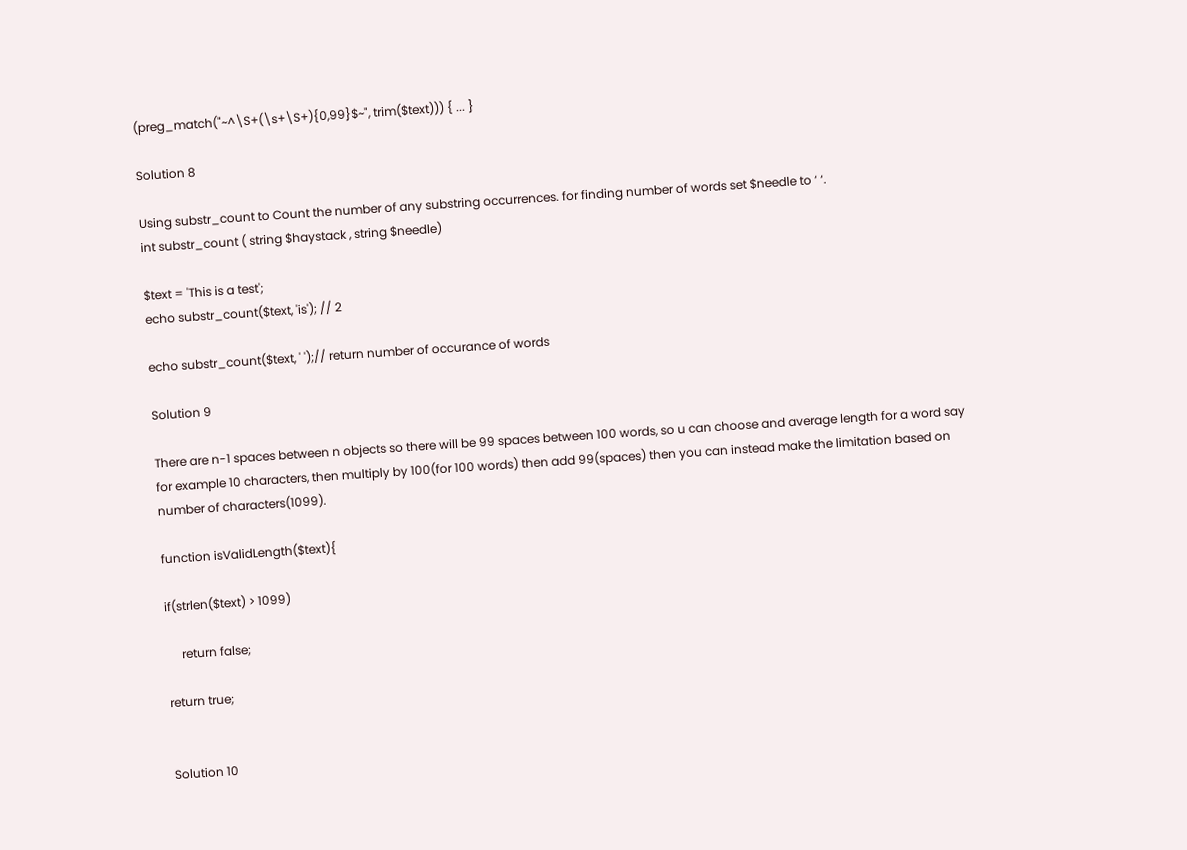(preg_match("~^\S+(\s+\S+){0,99}$~", trim($text))) { ... }

Solution 8

Using substr_count to Count the number of any substring occurrences. for finding number of words set $needle to ‘ ‘.
int substr_count ( string $haystack , string $needle)

$text = 'This is a test';
echo substr_count($text, 'is'); // 2

echo substr_count($text, ' ');// return number of occurance of words

Solution 9

There are n-1 spaces between n objects so there will be 99 spaces between 100 words, so u can choose and average length for a word say for example 10 characters, then multiply by 100(for 100 words) then add 99(spaces) then you can instead make the limitation based on number of characters(1099).

function isValidLength($text){

if(strlen($text) > 1099)

     return false;

return true;


Solution 10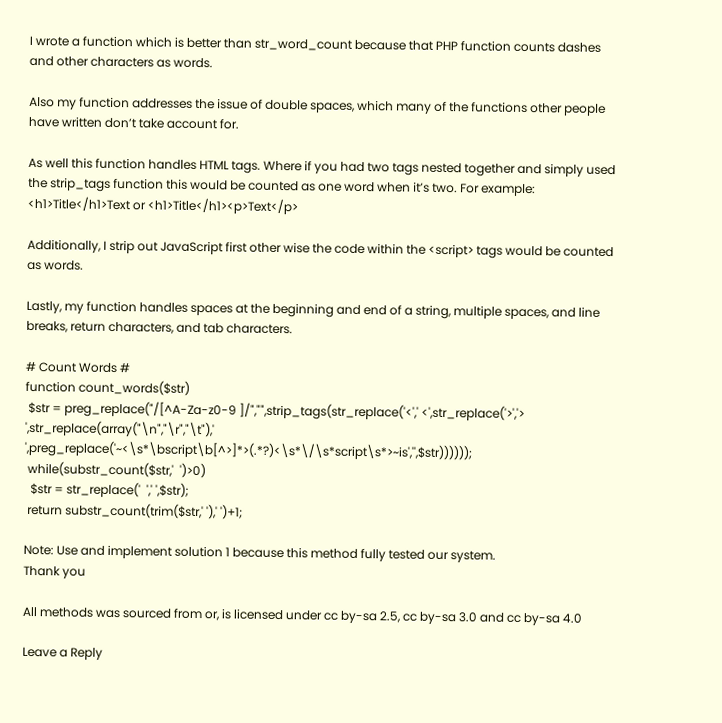I wrote a function which is better than str_word_count because that PHP function counts dashes and other characters as words.

Also my function addresses the issue of double spaces, which many of the functions other people have written don’t take account for.

As well this function handles HTML tags. Where if you had two tags nested together and simply used the strip_tags function this would be counted as one word when it’s two. For example: <h1>Title</h1>Text or <h1>Title</h1><p>Text</p>

Additionally, I strip out JavaScript first other wise the code within the <script> tags would be counted as words.

Lastly, my function handles spaces at the beginning and end of a string, multiple spaces, and line breaks, return characters, and tab characters.

# Count Words #
function count_words($str)
 $str = preg_replace("/[^A-Za-z0-9 ]/","",strip_tags(str_replace('<',' <',str_replace('>','> ',str_replace(array("\n","\r","\t"),' ',preg_replace('~<\s*\bscript\b[^>]*>(.*?)<\s*\/\s*script\s*>~is','',$str))))));
 while(substr_count($str,'  ')>0)
  $str = str_replace('  ',' ',$str);
 return substr_count(trim($str,' '),' ')+1;

Note: Use and implement solution 1 because this method fully tested our system.
Thank you

All methods was sourced from or, is licensed under cc by-sa 2.5, cc by-sa 3.0 and cc by-sa 4.0

Leave a Reply